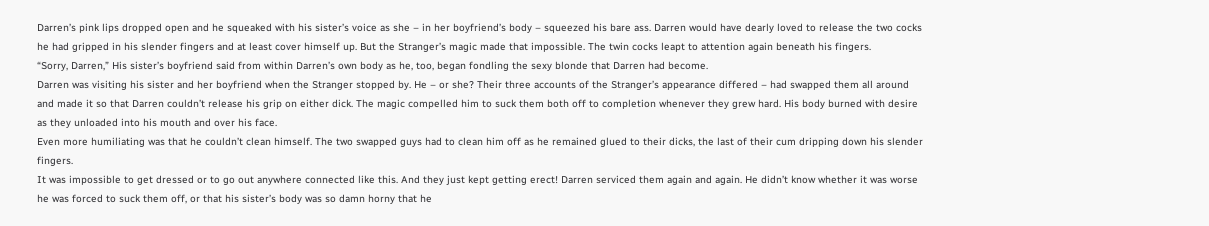Darren’s pink lips dropped open and he squeaked with his sister’s voice as she – in her boyfriend’s body – squeezed his bare ass. Darren would have dearly loved to release the two cocks he had gripped in his slender fingers and at least cover himself up. But the Stranger’s magic made that impossible. The twin cocks leapt to attention again beneath his fingers.
“Sorry, Darren,” His sister’s boyfriend said from within Darren’s own body as he, too, began fondling the sexy blonde that Darren had become.
Darren was visiting his sister and her boyfriend when the Stranger stopped by. He – or she? Their three accounts of the Stranger’s appearance differed – had swapped them all around and made it so that Darren couldn’t release his grip on either dick. The magic compelled him to suck them both off to completion whenever they grew hard. His body burned with desire as they unloaded into his mouth and over his face.
Even more humiliating was that he couldn’t clean himself. The two swapped guys had to clean him off as he remained glued to their dicks, the last of their cum dripping down his slender fingers.
It was impossible to get dressed or to go out anywhere connected like this. And they just kept getting erect! Darren serviced them again and again. He didn’t know whether it was worse he was forced to suck them off, or that his sister’s body was so damn horny that he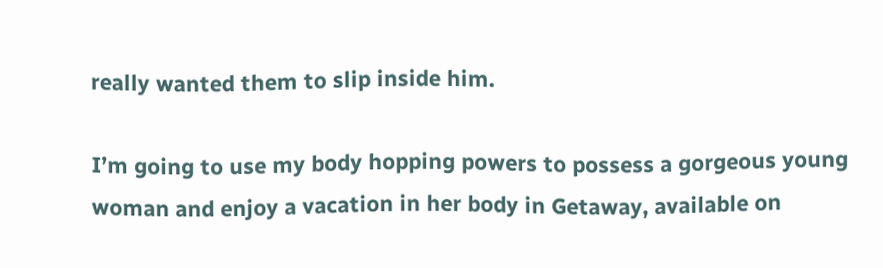really wanted them to slip inside him.

I’m going to use my body hopping powers to possess a gorgeous young woman and enjoy a vacation in her body in Getaway, available on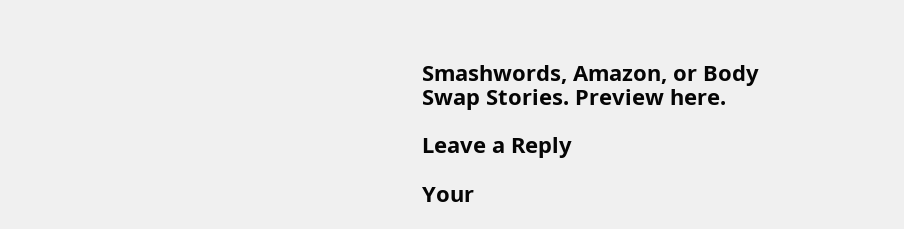Smashwords, Amazon, or Body Swap Stories. Preview here.

Leave a Reply

Your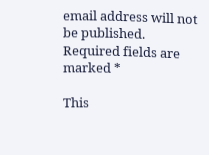email address will not be published. Required fields are marked *

This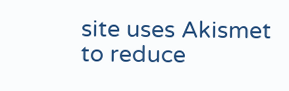site uses Akismet to reduce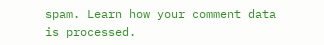spam. Learn how your comment data is processed.